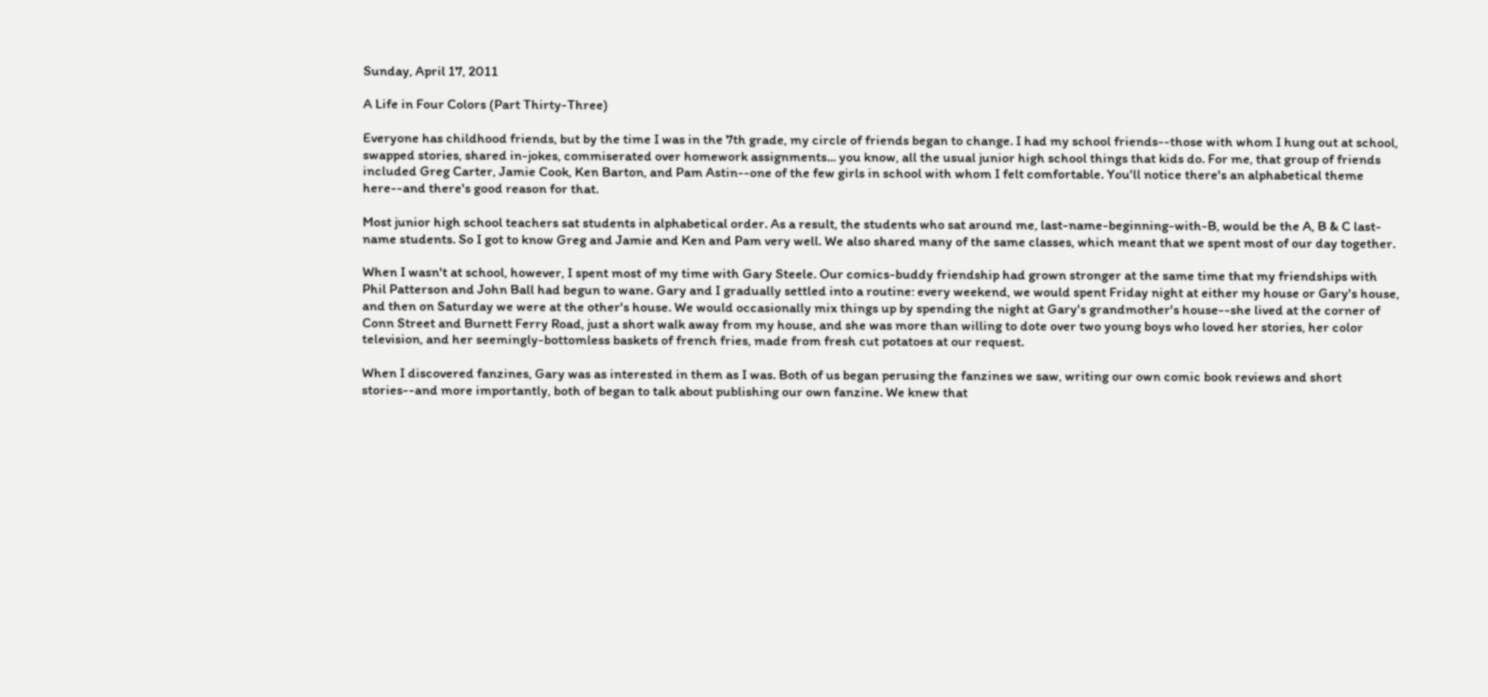Sunday, April 17, 2011

A Life in Four Colors (Part Thirty-Three)

Everyone has childhood friends, but by the time I was in the 7th grade, my circle of friends began to change. I had my school friends--those with whom I hung out at school, swapped stories, shared in-jokes, commiserated over homework assignments... you know, all the usual junior high school things that kids do. For me, that group of friends included Greg Carter, Jamie Cook, Ken Barton, and Pam Astin--one of the few girls in school with whom I felt comfortable. You'll notice there's an alphabetical theme here--and there's good reason for that.

Most junior high school teachers sat students in alphabetical order. As a result, the students who sat around me, last-name-beginning-with-B, would be the A, B & C last-name students. So I got to know Greg and Jamie and Ken and Pam very well. We also shared many of the same classes, which meant that we spent most of our day together.

When I wasn't at school, however, I spent most of my time with Gary Steele. Our comics-buddy friendship had grown stronger at the same time that my friendships with Phil Patterson and John Ball had begun to wane. Gary and I gradually settled into a routine: every weekend, we would spent Friday night at either my house or Gary's house, and then on Saturday we were at the other's house. We would occasionally mix things up by spending the night at Gary's grandmother's house--she lived at the corner of Conn Street and Burnett Ferry Road, just a short walk away from my house, and she was more than willing to dote over two young boys who loved her stories, her color television, and her seemingly-bottomless baskets of french fries, made from fresh cut potatoes at our request.

When I discovered fanzines, Gary was as interested in them as I was. Both of us began perusing the fanzines we saw, writing our own comic book reviews and short stories--and more importantly, both of began to talk about publishing our own fanzine. We knew that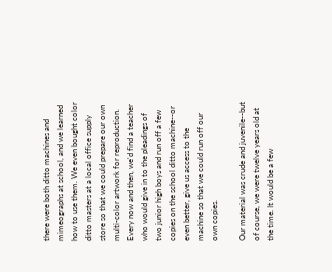there were both ditto machines and mimeographs at school, and we learned how to use them. We even bought color ditto masters at a local office supply store so that we could prepare our own multi-color artwork for reproduction.  Every now and then, we'd find a teacher who would give in to the pleadings of two junior high boys and run off a few copies on the school ditto machine--or even better, give us access to the machine so that we could run off our own copies.

Our material was crude and juvenile--but of course, we were twelve years old at the time. It would be a few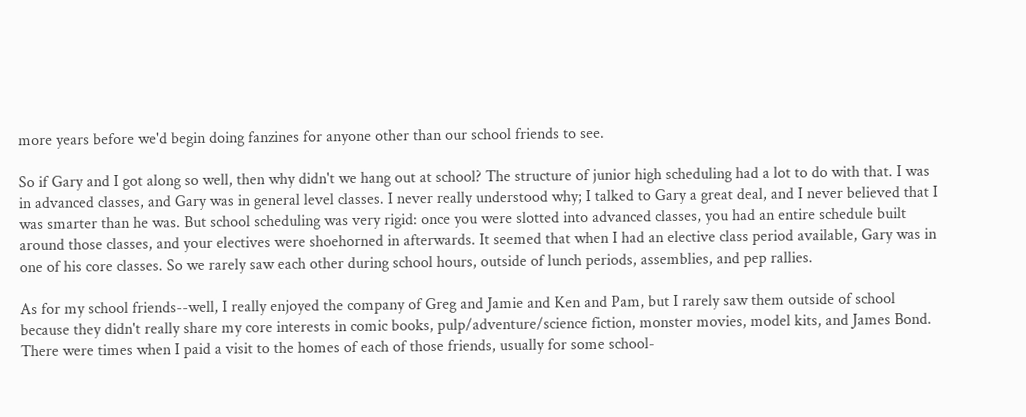more years before we'd begin doing fanzines for anyone other than our school friends to see.

So if Gary and I got along so well, then why didn't we hang out at school? The structure of junior high scheduling had a lot to do with that. I was in advanced classes, and Gary was in general level classes. I never really understood why; I talked to Gary a great deal, and I never believed that I was smarter than he was. But school scheduling was very rigid: once you were slotted into advanced classes, you had an entire schedule built around those classes, and your electives were shoehorned in afterwards. It seemed that when I had an elective class period available, Gary was in one of his core classes. So we rarely saw each other during school hours, outside of lunch periods, assemblies, and pep rallies.

As for my school friends--well, I really enjoyed the company of Greg and Jamie and Ken and Pam, but I rarely saw them outside of school because they didn't really share my core interests in comic books, pulp/adventure/science fiction, monster movies, model kits, and James Bond. There were times when I paid a visit to the homes of each of those friends, usually for some school-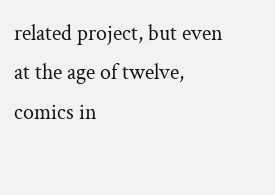related project, but even at the age of twelve, comics in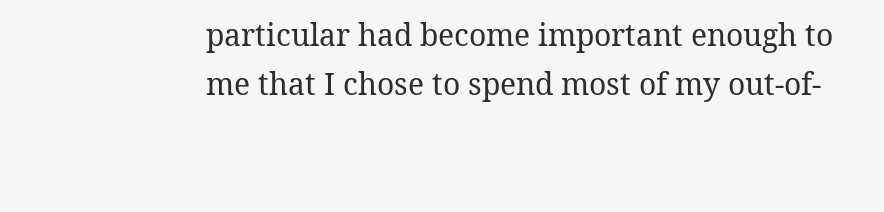particular had become important enough to me that I chose to spend most of my out-of-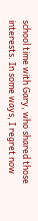school time with Gary, who shared those interests. In some ways, I regret now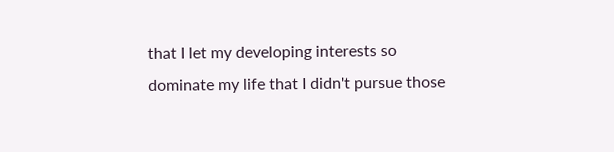that I let my developing interests so dominate my life that I didn't pursue those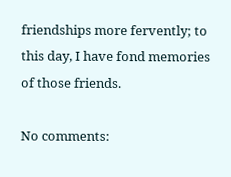friendships more fervently; to this day, I have fond memories of those friends.

No comments: